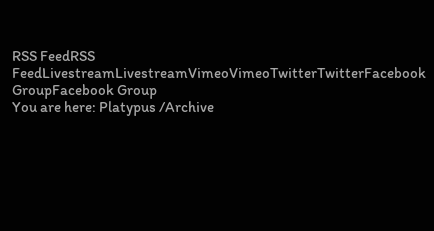RSS FeedRSS FeedLivestreamLivestreamVimeoVimeoTwitterTwitterFacebook GroupFacebook Group
You are here: Platypus /Archive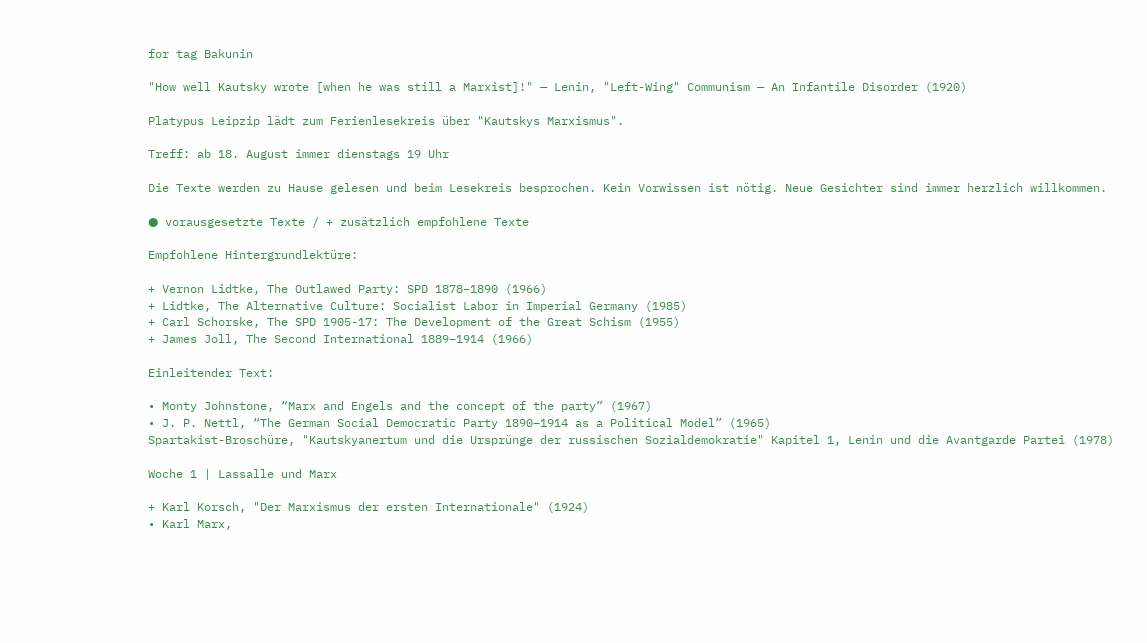for tag Bakunin

"How well Kautsky wrote [when he was still a Marxist]!" — Lenin, "Left-Wing" Communism — An Infantile Disorder (1920)

Platypus Leipzip lädt zum Ferienlesekreis über "Kautskys Marxismus".

Treff: ab 18. August immer dienstags 19 Uhr

Die Texte werden zu Hause gelesen und beim Lesekreis besprochen. Kein Vorwissen ist nötig. Neue Gesichter sind immer herzlich willkommen.

● vorausgesetzte Texte / + zusätzlich empfohlene Texte

Empfohlene Hintergrundlektüre:

+ Vernon Lidtke, The Outlawed Party: SPD 1878–1890 (1966)
+ Lidtke, The Alternative Culture: Socialist Labor in Imperial Germany (1985)
+ Carl Schorske, The SPD 1905-17: The Development of the Great Schism (1955)
+ James Joll, The Second International 1889–1914 (1966)

Einleitender Text:

• Monty Johnstone, “Marx and Engels and the concept of the party” (1967)
• J. P. Nettl, “The German Social Democratic Party 1890–1914 as a Political Model” (1965)
Spartakist-Broschüre, "Kautskyanertum und die Ursprünge der russischen Sozialdemokratie" Kapitel 1, Lenin und die Avantgarde Partei (1978)

Woche 1 | Lassalle und Marx

+ Karl Korsch, "Der Marxismus der ersten Internationale" (1924)
• Karl Marx,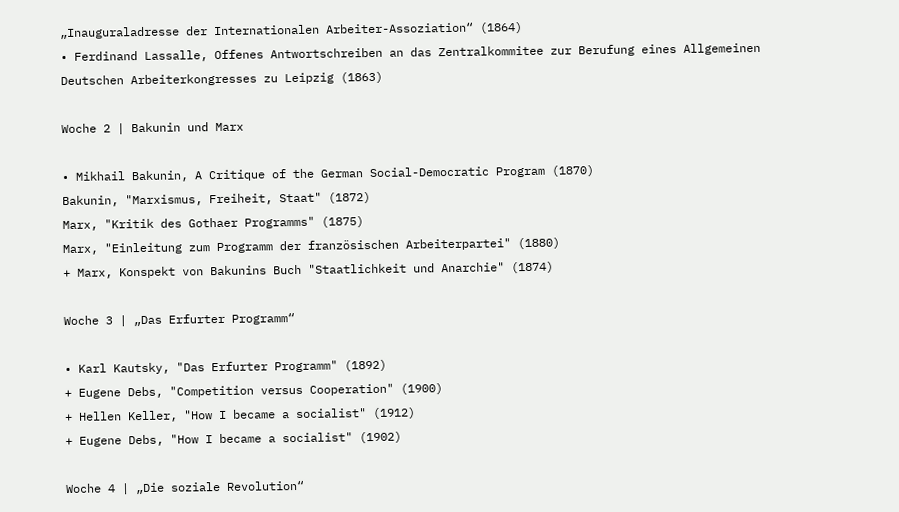„Inauguraladresse der Internationalen Arbeiter-Assoziation“ (1864)
• Ferdinand Lassalle, Offenes Antwortschreiben an das Zentralkommitee zur Berufung eines Allgemeinen Deutschen Arbeiterkongresses zu Leipzig (1863)

Woche 2 | Bakunin und Marx

• Mikhail Bakunin, A Critique of the German Social-Democratic Program (1870)
Bakunin, "Marxismus, Freiheit, Staat" (1872)
Marx, "Kritik des Gothaer Programms" (1875)
Marx, "Einleitung zum Programm der französischen Arbeiterpartei" (1880)
+ Marx, Konspekt von Bakunins Buch "Staatlichkeit und Anarchie" (1874)

Woche 3 | „Das Erfurter Programm“

• Karl Kautsky, "Das Erfurter Programm" (1892)
+ Eugene Debs, "Competition versus Cooperation" (1900)
+ Hellen Keller, "How I became a socialist" (1912)
+ Eugene Debs, "How I became a socialist" (1902)

Woche 4 | „Die soziale Revolution“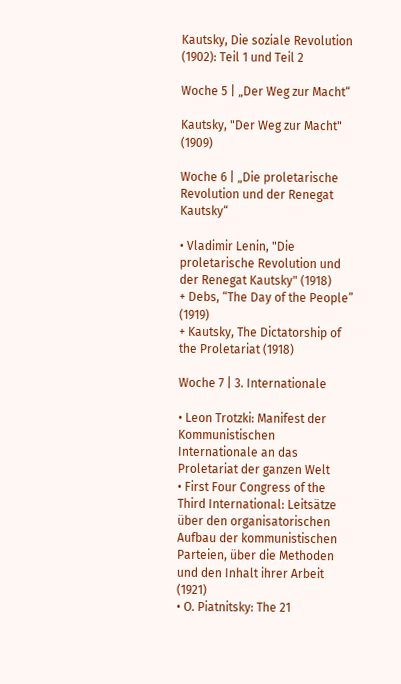Kautsky, Die soziale Revolution (1902): Teil 1 und Teil 2

Woche 5 | „Der Weg zur Macht“

Kautsky, "Der Weg zur Macht" (1909)

Woche 6 | „Die proletarische Revolution und der Renegat Kautsky“

• Vladimir Lenin, "Die proletarische Revolution und der Renegat Kautsky" (1918)
+ Debs, “The Day of the People” (1919)
+ Kautsky, The Dictatorship of the Proletariat (1918)

Woche 7 | 3. Internationale

• Leon Trotzki: Manifest der Kommunistischen Internationale an das Proletariat der ganzen Welt
• First Four Congress of the Third International: Leitsätze über den organisatorischen Aufbau der kommunistischen Parteien, über die Methoden und den Inhalt ihrer Arbeit (1921)
• O. Piatnitsky: The 21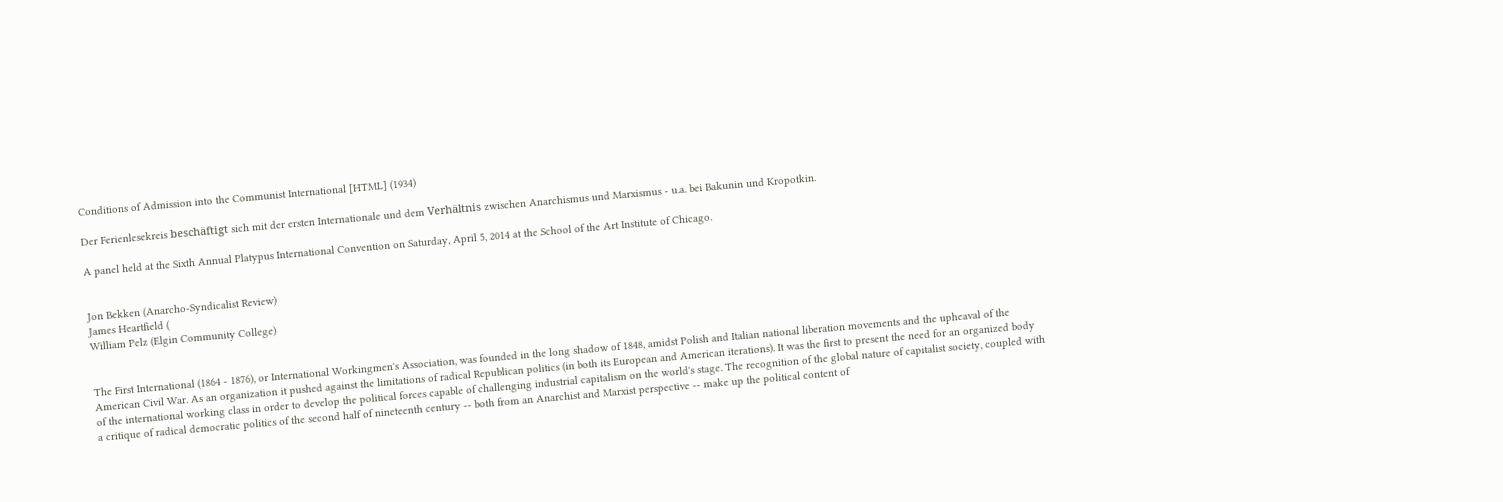Conditions of Admission into the Communist International [HTML] (1934)

Der Ferienlesekreis beschäftigt sich mit der ersten Internationale und dem Verhältnis zwischen Anarchismus und Marxismus - u.a. bei Bakunin und Kropotkin.

A panel held at the Sixth Annual Platypus International Convention on Saturday, April 5, 2014 at the School of the Art Institute of Chicago.


Jon Bekken (Anarcho-Syndicalist Review)
James Heartfield (
William Pelz (Elgin Community College)


The First International (1864 - 1876), or International Workingmen's Association, was founded in the long shadow of 1848, amidst Polish and Italian national liberation movements and the upheaval of the American Civil War. As an organization it pushed against the limitations of radical Republican politics (in both its European and American iterations). It was the first to present the need for an organized body of the international working class in order to develop the political forces capable of challenging industrial capitalism on the world's stage. The recognition of the global nature of capitalist society, coupled with a critique of radical democratic politics of the second half of nineteenth century -- both from an Anarchist and Marxist perspective -- make up the political content of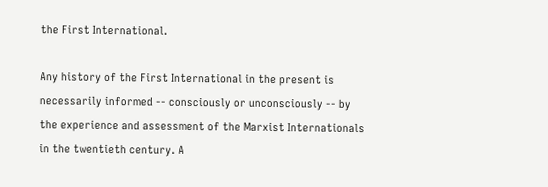the First International.

Any history of the First International in the present is necessarily informed -- consciously or unconsciously -- by the experience and assessment of the Marxist Internationals in the twentieth century. A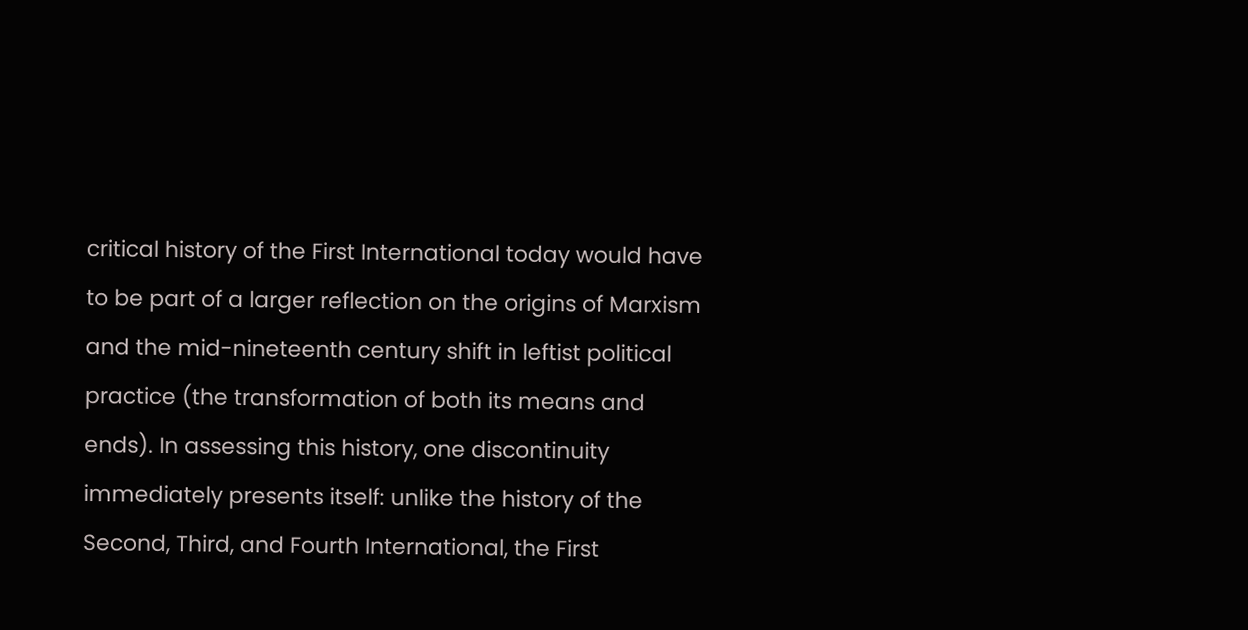critical history of the First International today would have to be part of a larger reflection on the origins of Marxism and the mid-nineteenth century shift in leftist political practice (the transformation of both its means and ends). In assessing this history, one discontinuity immediately presents itself: unlike the history of the Second, Third, and Fourth International, the First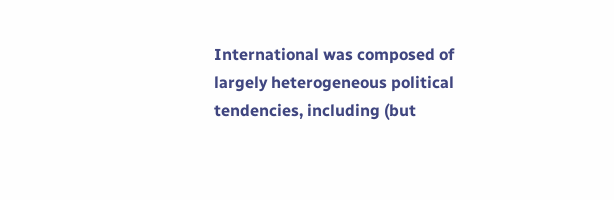International was composed of largely heterogeneous political tendencies, including (but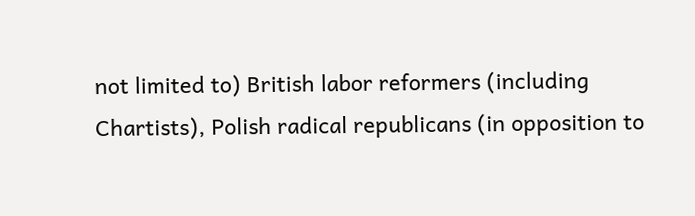not limited to) British labor reformers (including Chartists), Polish radical republicans (in opposition to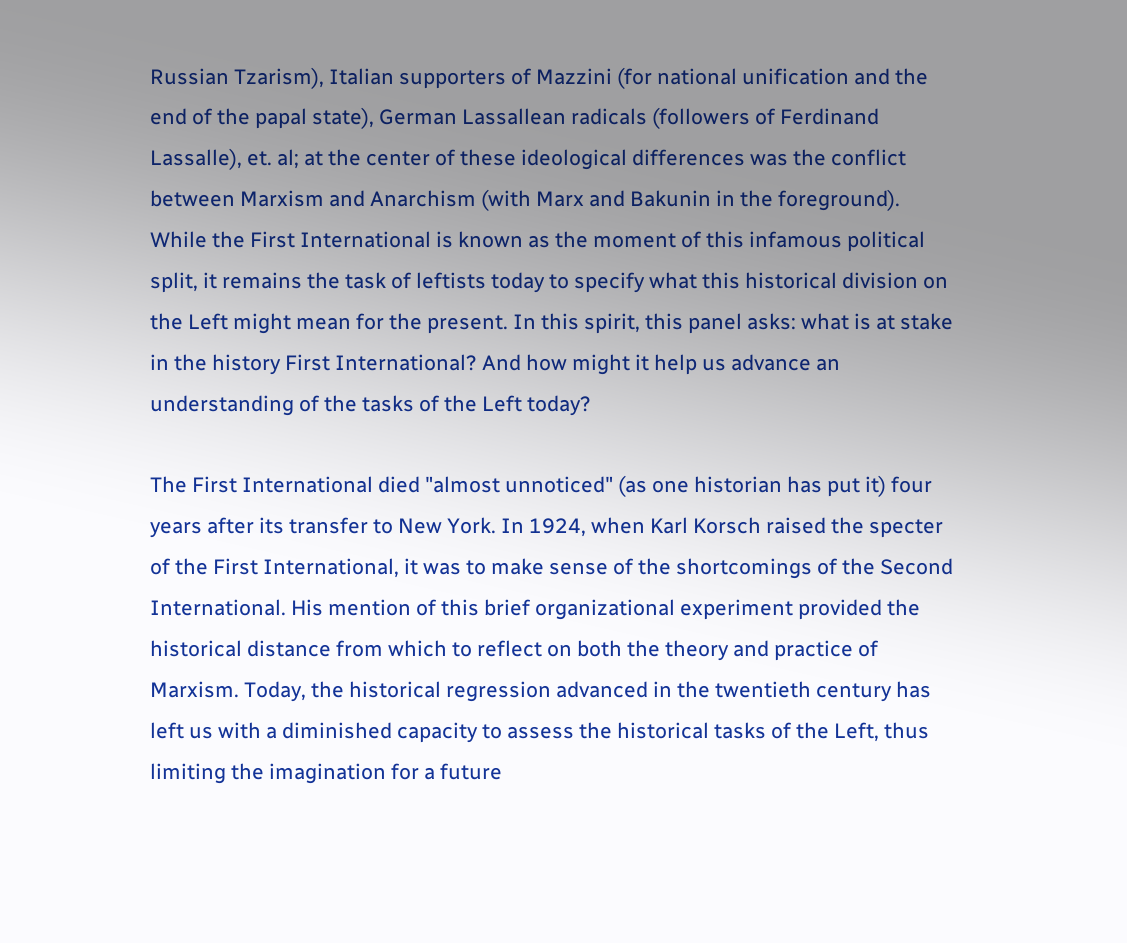Russian Tzarism), Italian supporters of Mazzini (for national unification and the end of the papal state), German Lassallean radicals (followers of Ferdinand Lassalle), et. al; at the center of these ideological differences was the conflict between Marxism and Anarchism (with Marx and Bakunin in the foreground). While the First International is known as the moment of this infamous political split, it remains the task of leftists today to specify what this historical division on the Left might mean for the present. In this spirit, this panel asks: what is at stake in the history First International? And how might it help us advance an understanding of the tasks of the Left today?

The First International died "almost unnoticed" (as one historian has put it) four years after its transfer to New York. In 1924, when Karl Korsch raised the specter of the First International, it was to make sense of the shortcomings of the Second International. His mention of this brief organizational experiment provided the historical distance from which to reflect on both the theory and practice of Marxism. Today, the historical regression advanced in the twentieth century has left us with a diminished capacity to assess the historical tasks of the Left, thus limiting the imagination for a future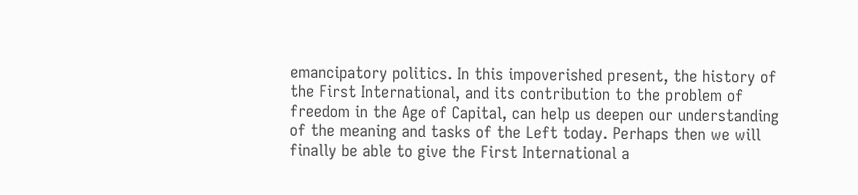emancipatory politics. In this impoverished present, the history of the First International, and its contribution to the problem of freedom in the Age of Capital, can help us deepen our understanding of the meaning and tasks of the Left today. Perhaps then we will finally be able to give the First International a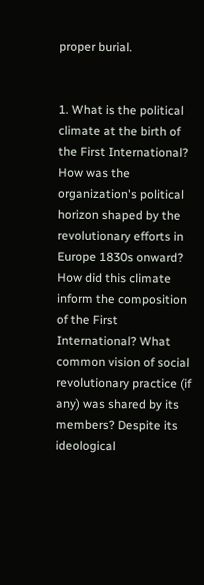proper burial.


1. What is the political climate at the birth of the First International? How was the organization's political horizon shaped by the revolutionary efforts in Europe 1830s onward? How did this climate inform the composition of the First International? What common vision of social revolutionary practice (if any) was shared by its members? Despite its ideological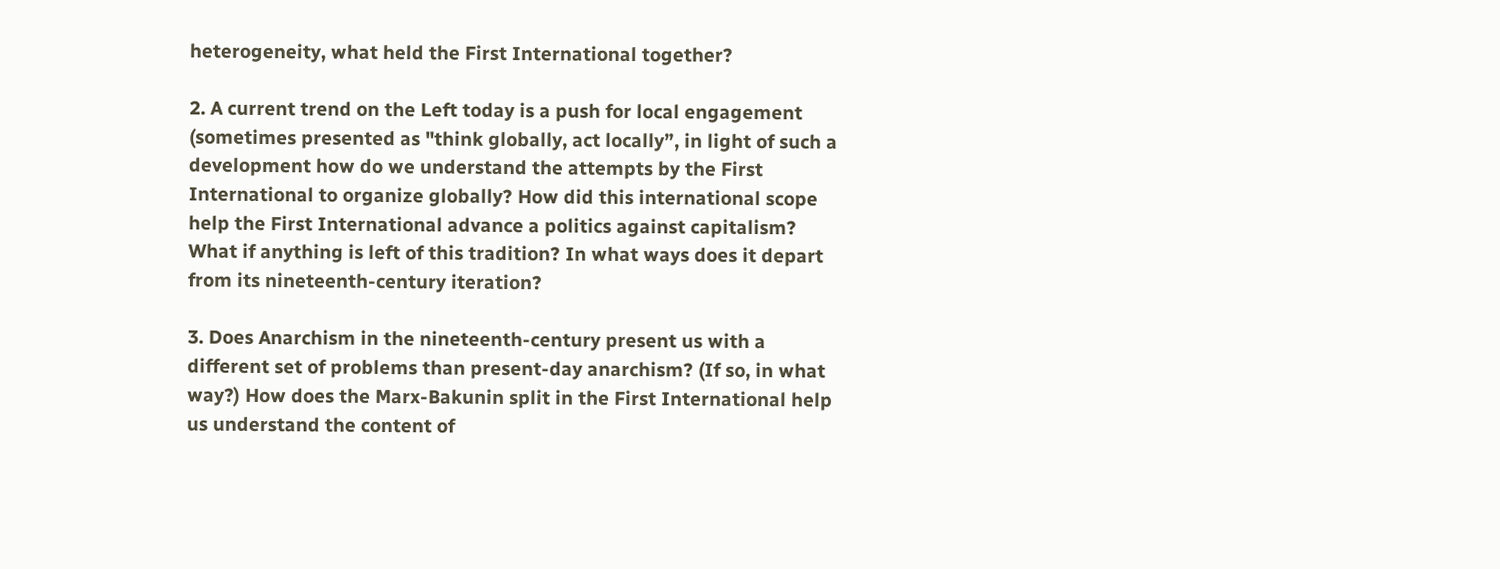heterogeneity, what held the First International together?

2. A current trend on the Left today is a push for local engagement (sometimes presented as "think globally, act locally”, in light of such a development how do we understand the attempts by the First International to organize globally? How did this international scope help the First International advance a politics against capitalism? What if anything is left of this tradition? In what ways does it depart from its nineteenth-century iteration?

3. Does Anarchism in the nineteenth-century present us with a different set of problems than present-day anarchism? (If so, in what way?) How does the Marx-Bakunin split in the First International help us understand the content of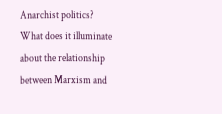Anarchist politics? What does it illuminate about the relationship between Marxism and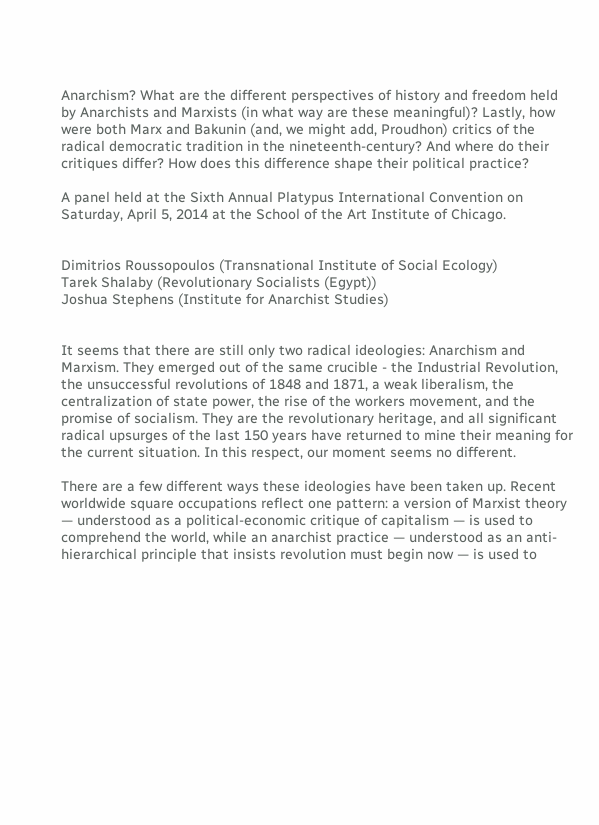Anarchism? What are the different perspectives of history and freedom held by Anarchists and Marxists (in what way are these meaningful)? Lastly, how were both Marx and Bakunin (and, we might add, Proudhon) critics of the radical democratic tradition in the nineteenth-century? And where do their critiques differ? How does this difference shape their political practice?

A panel held at the Sixth Annual Platypus International Convention on Saturday, April 5, 2014 at the School of the Art Institute of Chicago.


Dimitrios Roussopoulos (Transnational Institute of Social Ecology)
Tarek Shalaby (Revolutionary Socialists (Egypt))
Joshua Stephens (Institute for Anarchist Studies)


It seems that there are still only two radical ideologies: Anarchism and Marxism. They emerged out of the same crucible - the Industrial Revolution, the unsuccessful revolutions of 1848 and 1871, a weak liberalism, the centralization of state power, the rise of the workers movement, and the promise of socialism. They are the revolutionary heritage, and all significant radical upsurges of the last 150 years have returned to mine their meaning for the current situation. In this respect, our moment seems no different.

There are a few different ways these ideologies have been taken up. Recent worldwide square occupations reflect one pattern: a version of Marxist theory — understood as a political-economic critique of capitalism — is used to comprehend the world, while an anarchist practice — understood as an anti-hierarchical principle that insists revolution must begin now — is used to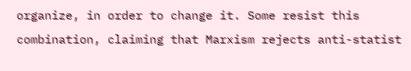organize, in order to change it. Some resist this combination, claiming that Marxism rejects anti-statist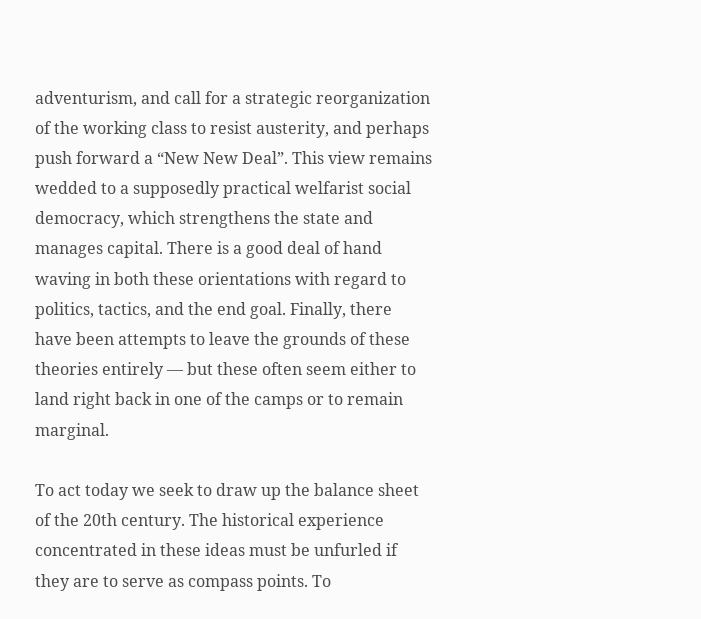adventurism, and call for a strategic reorganization of the working class to resist austerity, and perhaps push forward a “New New Deal”. This view remains wedded to a supposedly practical welfarist social democracy, which strengthens the state and manages capital. There is a good deal of hand waving in both these orientations with regard to politics, tactics, and the end goal. Finally, there have been attempts to leave the grounds of these theories entirely — but these often seem either to land right back in one of the camps or to remain marginal.

To act today we seek to draw up the balance sheet of the 20th century. The historical experience concentrated in these ideas must be unfurled if they are to serve as compass points. To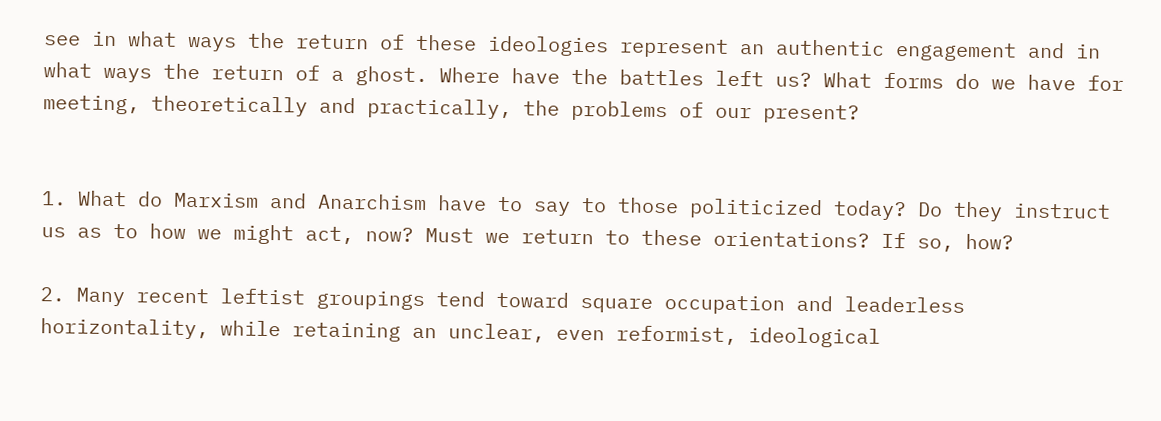see in what ways the return of these ideologies represent an authentic engagement and in what ways the return of a ghost. Where have the battles left us? What forms do we have for meeting, theoretically and practically, the problems of our present?


1. What do Marxism and Anarchism have to say to those politicized today? Do they instruct us as to how we might act, now? Must we return to these orientations? If so, how?

2. Many recent leftist groupings tend toward square occupation and leaderless horizontality, while retaining an unclear, even reformist, ideological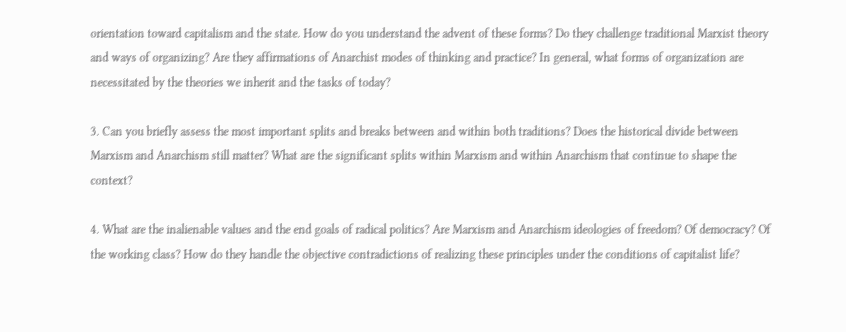orientation toward capitalism and the state. How do you understand the advent of these forms? Do they challenge traditional Marxist theory and ways of organizing? Are they affirmations of Anarchist modes of thinking and practice? In general, what forms of organization are necessitated by the theories we inherit and the tasks of today?

3. Can you briefly assess the most important splits and breaks between and within both traditions? Does the historical divide between Marxism and Anarchism still matter? What are the significant splits within Marxism and within Anarchism that continue to shape the context?

4. What are the inalienable values and the end goals of radical politics? Are Marxism and Anarchism ideologies of freedom? Of democracy? Of the working class? How do they handle the objective contradictions of realizing these principles under the conditions of capitalist life?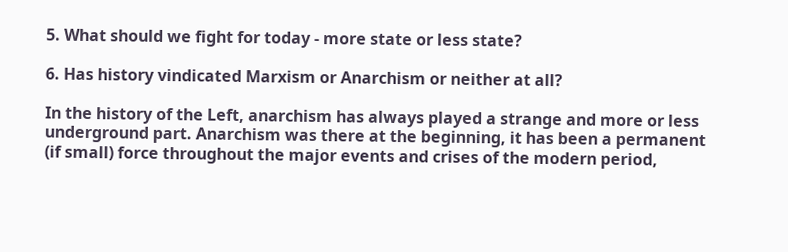5. What should we fight for today - more state or less state?

6. Has history vindicated Marxism or Anarchism or neither at all?

In the history of the Left, anarchism has always played a strange and more or less underground part. Anarchism was there at the beginning, it has been a permanent (if small) force throughout the major events and crises of the modern period,